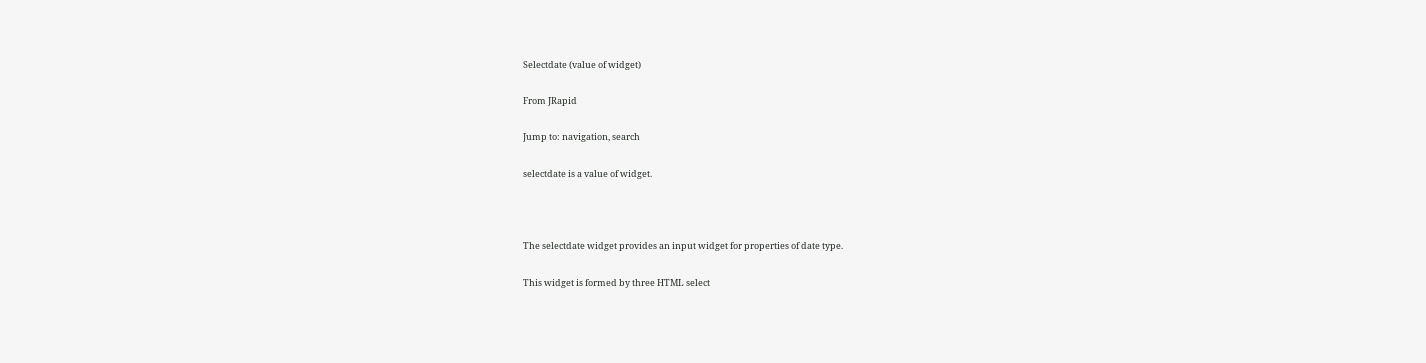Selectdate (value of widget)

From JRapid

Jump to: navigation, search

selectdate is a value of widget.



The selectdate widget provides an input widget for properties of date type.

This widget is formed by three HTML select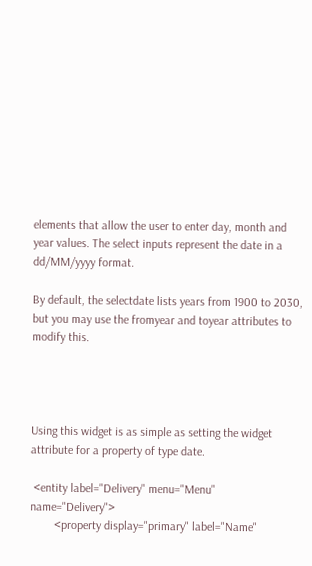elements that allow the user to enter day, month and year values. The select inputs represent the date in a dd/MM/yyyy format.

By default, the selectdate lists years from 1900 to 2030, but you may use the fromyear and toyear attributes to modify this.




Using this widget is as simple as setting the widget attribute for a property of type date.

 <entity label="Delivery" menu="Menu" name="Delivery">
        <property display="primary" label="Name"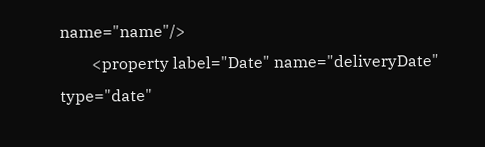name="name"/>
        <property label="Date" name="deliveryDate" type="date"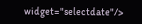widget="selectdate"/>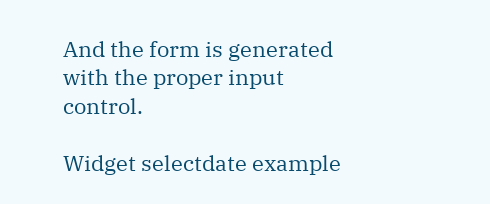And the form is generated with the proper input control.

Widget selectdate example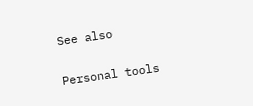See also

Personal tools